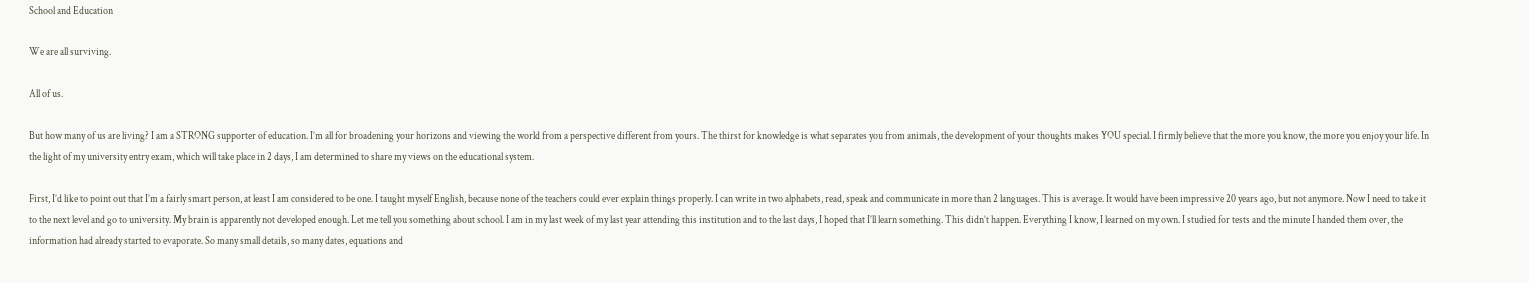School and Education

We are all surviving.

All of us.

But how many of us are living? I am a STRONG supporter of education. I’m all for broadening your horizons and viewing the world from a perspective different from yours. The thirst for knowledge is what separates you from animals, the development of your thoughts makes YOU special. I firmly believe that the more you know, the more you enjoy your life. In the light of my university entry exam, which will take place in 2 days, I am determined to share my views on the educational system.

First, I’d like to point out that I’m a fairly smart person, at least I am considered to be one. I taught myself English, because none of the teachers could ever explain things properly. I can write in two alphabets, read, speak and communicate in more than 2 languages. This is average. It would have been impressive 20 years ago, but not anymore. Now I need to take it to the next level and go to university. My brain is apparently not developed enough. Let me tell you something about school. I am in my last week of my last year attending this institution and to the last days, I hoped that I’ll learn something. This didn’t happen. Everything I know, I learned on my own. I studied for tests and the minute I handed them over, the information had already started to evaporate. So many small details, so many dates, equations and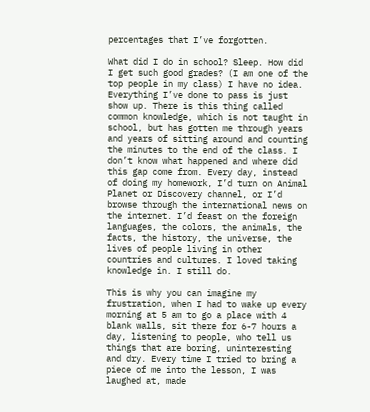percentages that I’ve forgotten.

What did I do in school? Sleep. How did I get such good grades? (I am one of the top people in my class) I have no idea. Everything I’ve done to pass is just show up. There is this thing called common knowledge, which is not taught in school, but has gotten me through years and years of sitting around and counting the minutes to the end of the class. I don’t know what happened and where did this gap come from. Every day, instead of doing my homework, I’d turn on Animal Planet or Discovery channel, or I’d browse through the international news on the internet. I’d feast on the foreign languages, the colors, the animals, the facts, the history, the universe, the lives of people living in other countries and cultures. I loved taking knowledge in. I still do.

This is why you can imagine my frustration, when I had to wake up every morning at 5 am to go a place with 4 blank walls, sit there for 6-7 hours a day, listening to people, who tell us things that are boring, uninteresting and dry. Every time I tried to bring a piece of me into the lesson, I was laughed at, made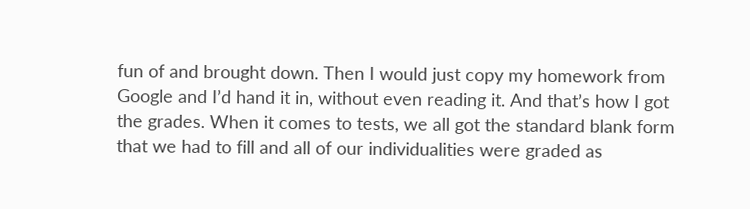fun of and brought down. Then I would just copy my homework from Google and I’d hand it in, without even reading it. And that’s how I got the grades. When it comes to tests, we all got the standard blank form that we had to fill and all of our individualities were graded as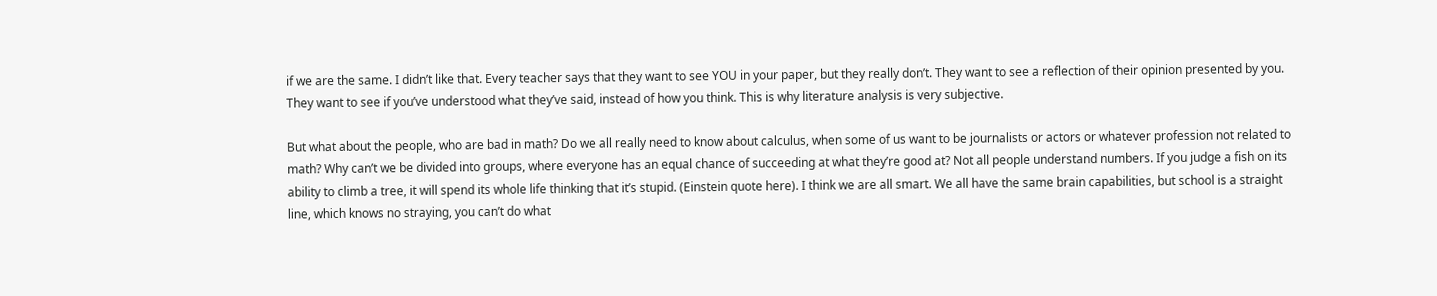if we are the same. I didn’t like that. Every teacher says that they want to see YOU in your paper, but they really don’t. They want to see a reflection of their opinion presented by you. They want to see if you’ve understood what they’ve said, instead of how you think. This is why literature analysis is very subjective.

But what about the people, who are bad in math? Do we all really need to know about calculus, when some of us want to be journalists or actors or whatever profession not related to math? Why can’t we be divided into groups, where everyone has an equal chance of succeeding at what they’re good at? Not all people understand numbers. If you judge a fish on its ability to climb a tree, it will spend its whole life thinking that it’s stupid. (Einstein quote here). I think we are all smart. We all have the same brain capabilities, but school is a straight line, which knows no straying, you can’t do what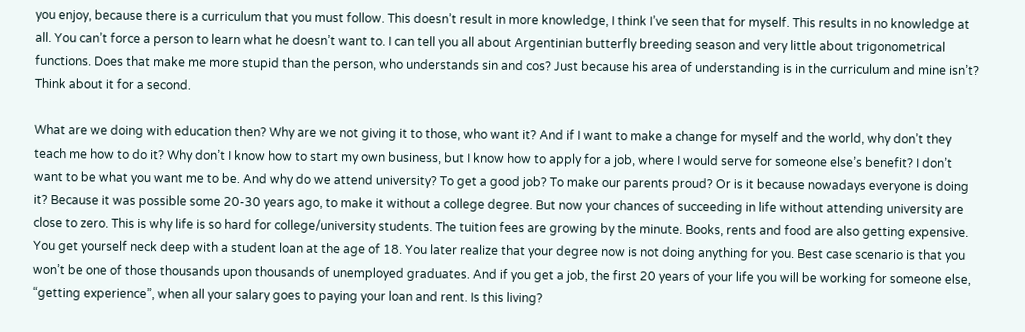you enjoy, because there is a curriculum that you must follow. This doesn’t result in more knowledge, I think I’ve seen that for myself. This results in no knowledge at all. You can’t force a person to learn what he doesn’t want to. I can tell you all about Argentinian butterfly breeding season and very little about trigonometrical functions. Does that make me more stupid than the person, who understands sin and cos? Just because his area of understanding is in the curriculum and mine isn’t? Think about it for a second.

What are we doing with education then? Why are we not giving it to those, who want it? And if I want to make a change for myself and the world, why don’t they teach me how to do it? Why don’t I know how to start my own business, but I know how to apply for a job, where I would serve for someone else’s benefit? I don’t want to be what you want me to be. And why do we attend university? To get a good job? To make our parents proud? Or is it because nowadays everyone is doing it? Because it was possible some 20-30 years ago, to make it without a college degree. But now your chances of succeeding in life without attending university are close to zero. This is why life is so hard for college/university students. The tuition fees are growing by the minute. Books, rents and food are also getting expensive. You get yourself neck deep with a student loan at the age of 18. You later realize that your degree now is not doing anything for you. Best case scenario is that you won’t be one of those thousands upon thousands of unemployed graduates. And if you get a job, the first 20 years of your life you will be working for someone else, “getting experience”, when all your salary goes to paying your loan and rent. Is this living?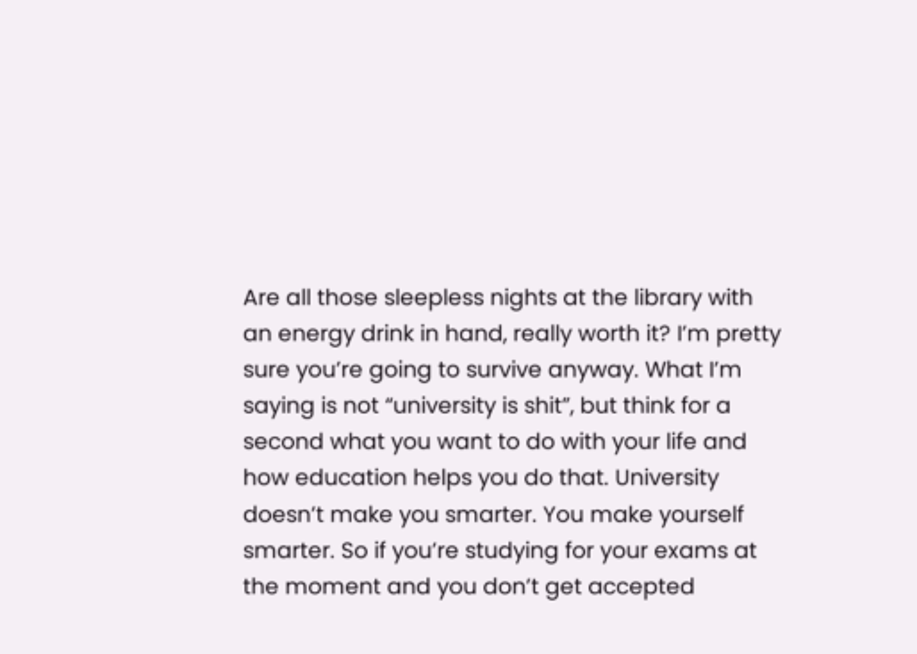Are all those sleepless nights at the library with an energy drink in hand, really worth it? I’m pretty sure you’re going to survive anyway. What I’m saying is not “university is shit”, but think for a second what you want to do with your life and how education helps you do that. University doesn’t make you smarter. You make yourself smarter. So if you’re studying for your exams at the moment and you don’t get accepted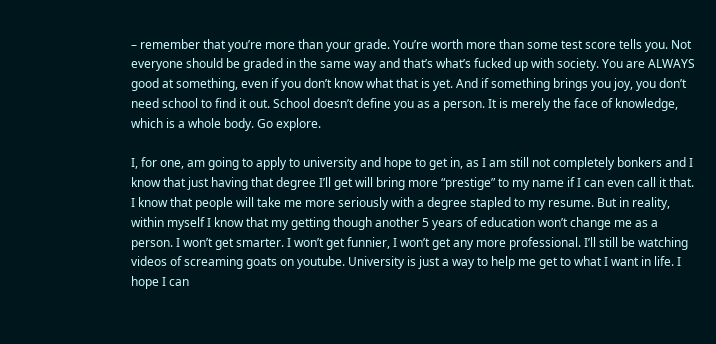– remember that you’re more than your grade. You’re worth more than some test score tells you. Not everyone should be graded in the same way and that’s what’s fucked up with society. You are ALWAYS good at something, even if you don’t know what that is yet. And if something brings you joy, you don’t need school to find it out. School doesn’t define you as a person. It is merely the face of knowledge, which is a whole body. Go explore.

I, for one, am going to apply to university and hope to get in, as I am still not completely bonkers and I know that just having that degree I’ll get will bring more “prestige” to my name if I can even call it that. I know that people will take me more seriously with a degree stapled to my resume. But in reality, within myself I know that my getting though another 5 years of education won’t change me as a person. I won’t get smarter. I won’t get funnier, I won’t get any more professional. I’ll still be watching videos of screaming goats on youtube. University is just a way to help me get to what I want in life. I hope I can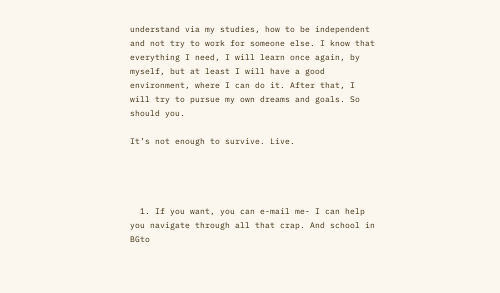understand via my studies, how to be independent and not try to work for someone else. I know that everything I need, I will learn once again, by myself, but at least I will have a good environment, where I can do it. After that, I will try to pursue my own dreams and goals. So should you.

It’s not enough to survive. Live.




  1. If you want, you can e-mail me- I can help you navigate through all that crap. And school in BGto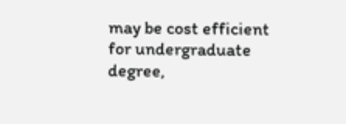may be cost efficient for undergraduate degree,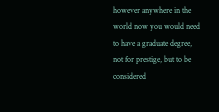however anywhere in the world now you would need to have a graduate degree, not for prestige, but to be considered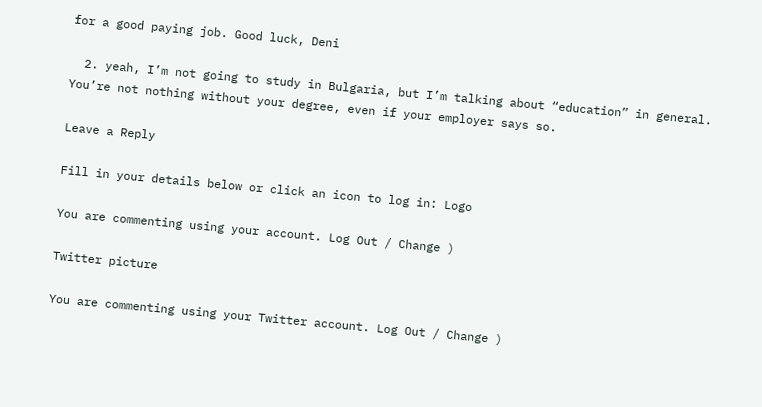for a good paying job. Good luck, Deni

  2. yeah, I’m not going to study in Bulgaria, but I’m talking about “education” in general. You’re not nothing without your degree, even if your employer says so.

Leave a Reply

Fill in your details below or click an icon to log in: Logo

You are commenting using your account. Log Out / Change )

Twitter picture

You are commenting using your Twitter account. Log Out / Change )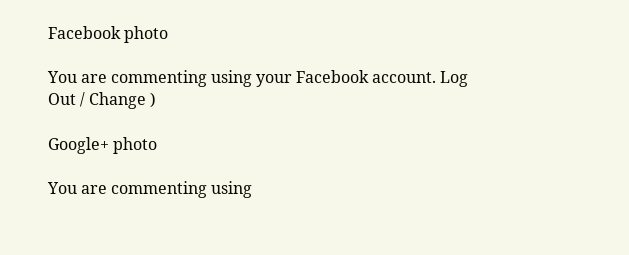Facebook photo

You are commenting using your Facebook account. Log Out / Change )

Google+ photo

You are commenting using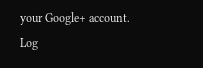your Google+ account. Log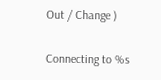Out / Change )

Connecting to %s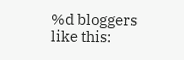%d bloggers like this: